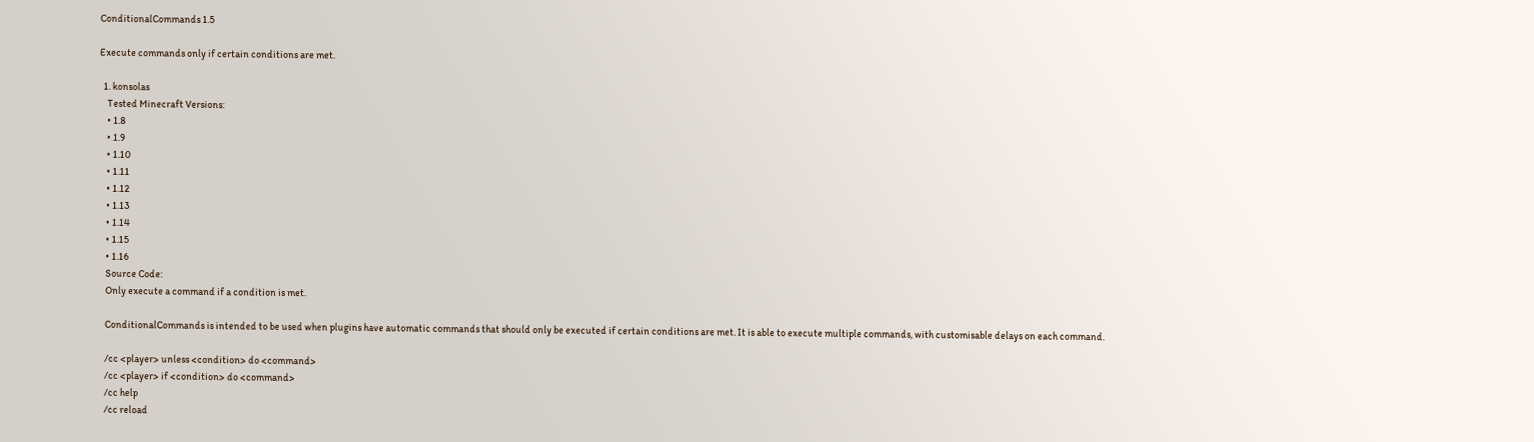ConditionalCommands 1.5

Execute commands only if certain conditions are met.

  1. konsolas
    Tested Minecraft Versions:
    • 1.8
    • 1.9
    • 1.10
    • 1.11
    • 1.12
    • 1.13
    • 1.14
    • 1.15
    • 1.16
    Source Code:
    Only execute a command if a condition is met.

    ConditionalCommands is intended to be used when plugins have automatic commands that should only be executed if certain conditions are met. It is able to execute multiple commands, with customisable delays on each command.

    /cc <player> unless <condition> do <command>
    /cc <player> if <condition> do <command>
    /cc help
    /cc reload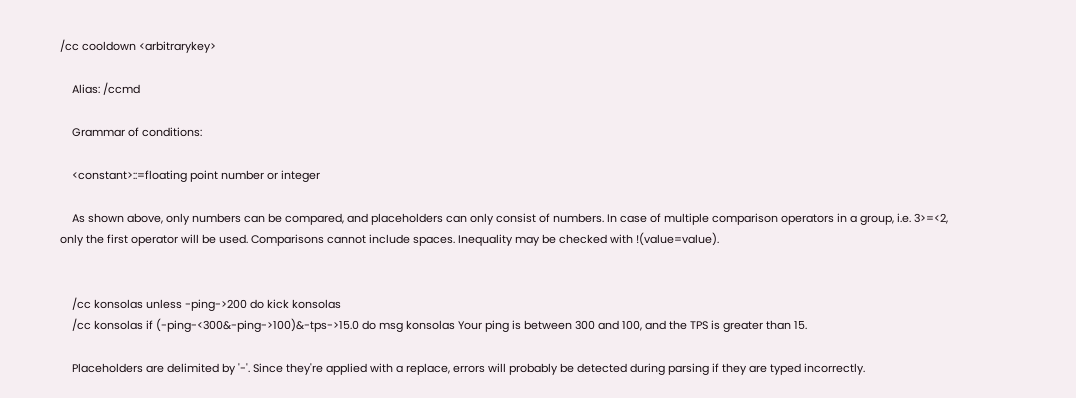/cc cooldown <arbitrarykey>

    Alias: /ccmd

    Grammar of conditions:

    <constant>::=floating point number or integer

    As shown above, only numbers can be compared, and placeholders can only consist of numbers. In case of multiple comparison operators in a group, i.e. 3>=<2, only the first operator will be used. Comparisons cannot include spaces. Inequality may be checked with !(value=value).


    /cc konsolas unless -ping->200 do kick konsolas
    /cc konsolas if (-ping-<300&-ping->100)&-tps->15.0 do msg konsolas Your ping is between 300 and 100, and the TPS is greater than 15.

    Placeholders are delimited by '-'. Since they're applied with a replace, errors will probably be detected during parsing if they are typed incorrectly.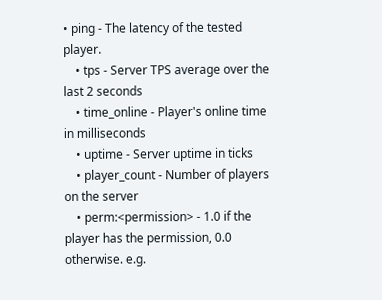• ping - The latency of the tested player.
    • tps - Server TPS average over the last 2 seconds
    • time_online - Player's online time in milliseconds
    • uptime - Server uptime in ticks
    • player_count - Number of players on the server
    • perm:<permission> - 1.0 if the player has the permission, 0.0 otherwise. e.g.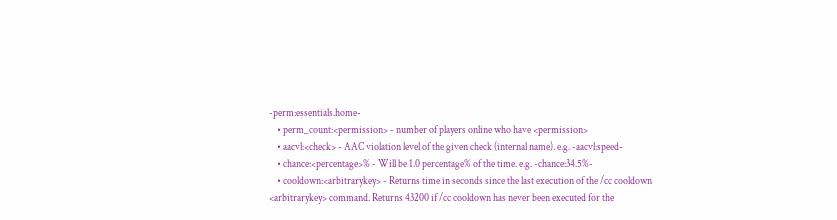-perm:essentials.home-
    • perm_count:<permission> - number of players online who have <permission>
    • aacvl:<check> - AAC violation level of the given check (internal name). e.g. -aacvl:speed-
    • chance:<percentage>% - Will be 1.0 percentage% of the time. e.g. -chance:34.5%-
    • cooldown:<arbitrarykey> - Returns time in seconds since the last execution of the /cc cooldown <arbitrarykey> command. Returns 43200 if /cc cooldown has never been executed for the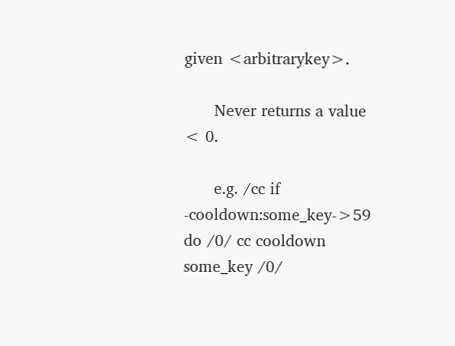given <arbitrarykey>.

      Never returns a value < 0.

      e.g. /cc if -cooldown:some_key->59 do /0/ cc cooldown some_key /0/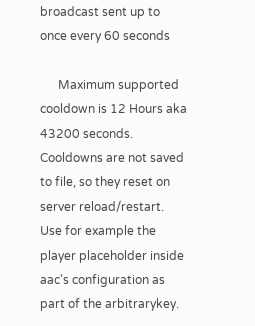broadcast sent up to once every 60 seconds

      Maximum supported cooldown is 12 Hours aka 43200 seconds. Cooldowns are not saved to file, so they reset on server reload/restart. Use for example the player placeholder inside aac's configuration as part of the arbitrarykey.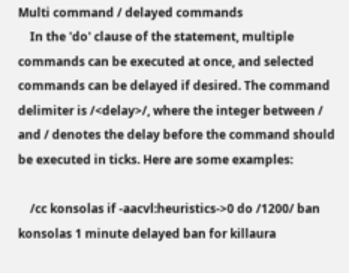Multi command / delayed commands
    In the 'do' clause of the statement, multiple commands can be executed at once, and selected commands can be delayed if desired. The command delimiter is /<delay>/, where the integer between / and / denotes the delay before the command should be executed in ticks. Here are some examples:

    /cc konsolas if -aacvl:heuristics->0 do /1200/ ban konsolas 1 minute delayed ban for killaura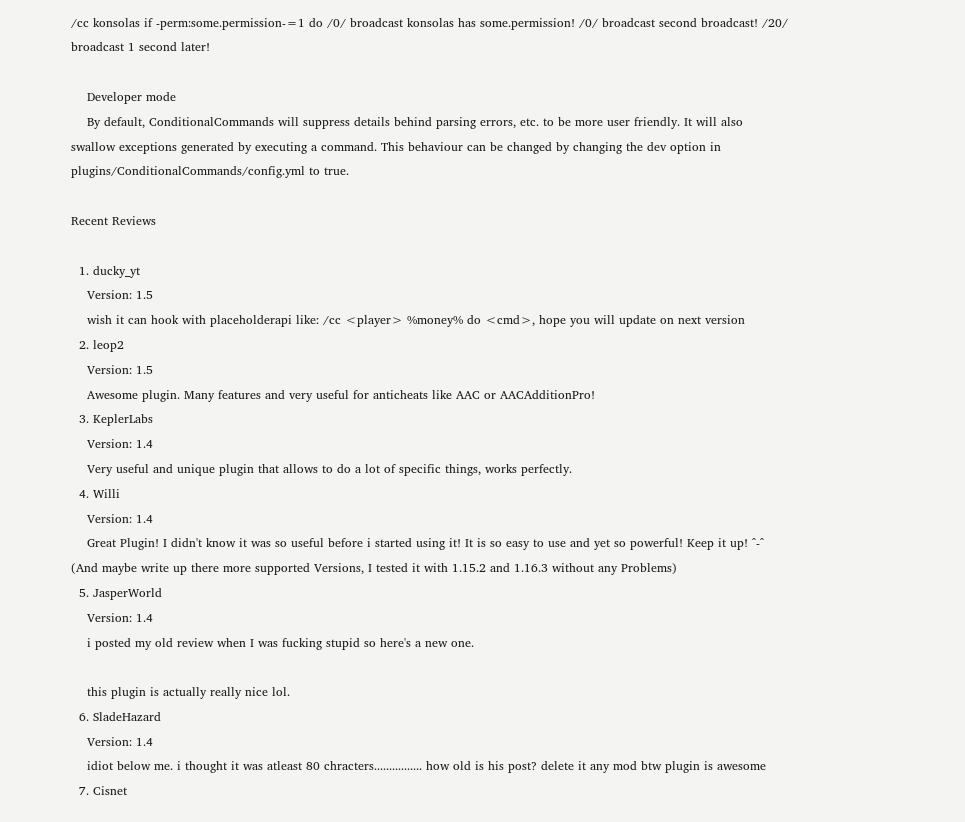/cc konsolas if -perm:some.permission-=1 do /0/ broadcast konsolas has some.permission! /0/ broadcast second broadcast! /20/ broadcast 1 second later!

    Developer mode
    By default, ConditionalCommands will suppress details behind parsing errors, etc. to be more user friendly. It will also swallow exceptions generated by executing a command. This behaviour can be changed by changing the dev option in plugins/ConditionalCommands/config.yml to true.

Recent Reviews

  1. ducky_yt
    Version: 1.5
    wish it can hook with placeholderapi like: /cc <player> %money% do <cmd>, hope you will update on next version
  2. leop2
    Version: 1.5
    Awesome plugin. Many features and very useful for anticheats like AAC or AACAdditionPro!
  3. KeplerLabs
    Version: 1.4
    Very useful and unique plugin that allows to do a lot of specific things, works perfectly.
  4. Willi
    Version: 1.4
    Great Plugin! I didn't know it was so useful before i started using it! It is so easy to use and yet so powerful! Keep it up! ^-^ (And maybe write up there more supported Versions, I tested it with 1.15.2 and 1.16.3 without any Problems)
  5. JasperWorld
    Version: 1.4
    i posted my old review when I was fucking stupid so here's a new one.

    this plugin is actually really nice lol.
  6. SladeHazard
    Version: 1.4
    idiot below me. i thought it was atleast 80 chracters................ how old is his post? delete it any mod btw plugin is awesome
  7. Cisnet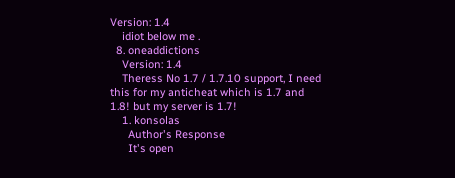Version: 1.4
    idiot below me .
  8. oneaddictions
    Version: 1.4
    Theress No 1.7 / 1.7.10 support, I need this for my anticheat which is 1.7 and 1.8! but my server is 1.7!
    1. konsolas
      Author's Response
      It's open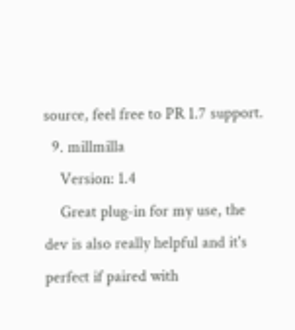source, feel free to PR 1.7 support.
  9. millmilla
    Version: 1.4
    Great plug-in for my use, the dev is also really helpful and it's perfect if paired with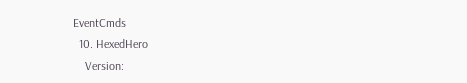EventCmds
  10. HexedHero
    Version: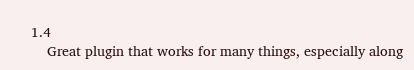1.4
    Great plugin that works for many things, especially along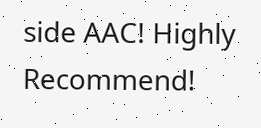side AAC! Highly Recommend!